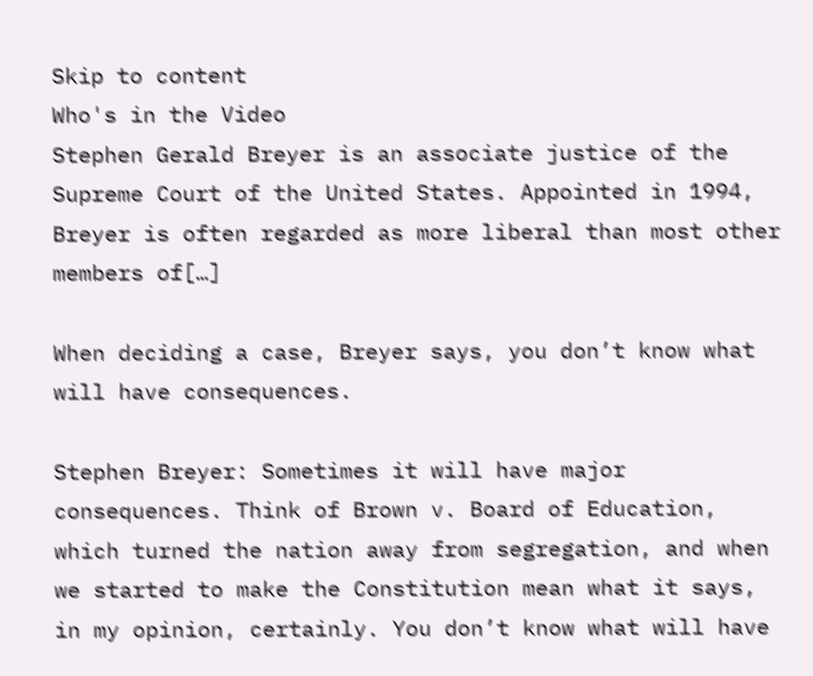Skip to content
Who's in the Video
Stephen Gerald Breyer is an associate justice of the Supreme Court of the United States. Appointed in 1994, Breyer is often regarded as more liberal than most other members of[…]

When deciding a case, Breyer says, you don’t know what will have consequences.

Stephen Breyer: Sometimes it will have major consequences. Think of Brown v. Board of Education, which turned the nation away from segregation, and when we started to make the Constitution mean what it says, in my opinion, certainly. You don’t know what will have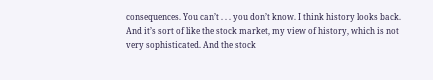consequences. You can’t . . . you don’t know. I think history looks back. And it’s sort of like the stock market, my view of history, which is not very sophisticated. And the stock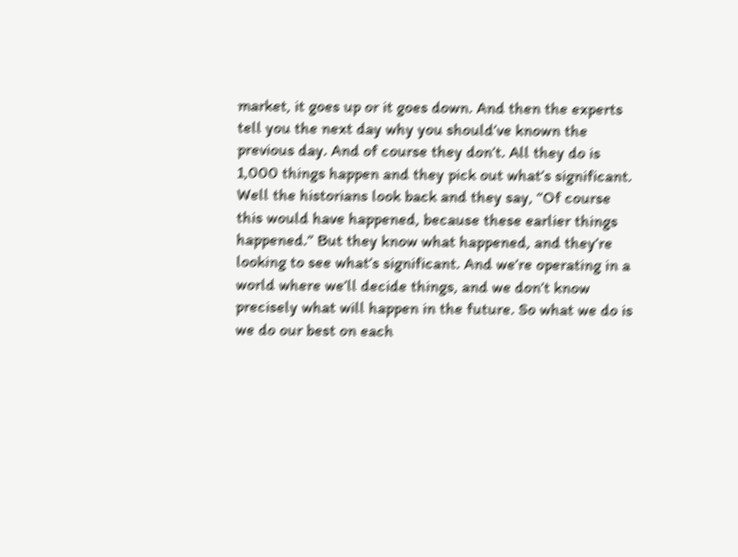market, it goes up or it goes down. And then the experts tell you the next day why you should’ve known the previous day. And of course they don’t. All they do is 1,000 things happen and they pick out what’s significant. Well the historians look back and they say, “Of course this would have happened, because these earlier things happened.” But they know what happened, and they’re looking to see what’s significant. And we’re operating in a world where we’ll decide things, and we don’t know precisely what will happen in the future. So what we do is we do our best on each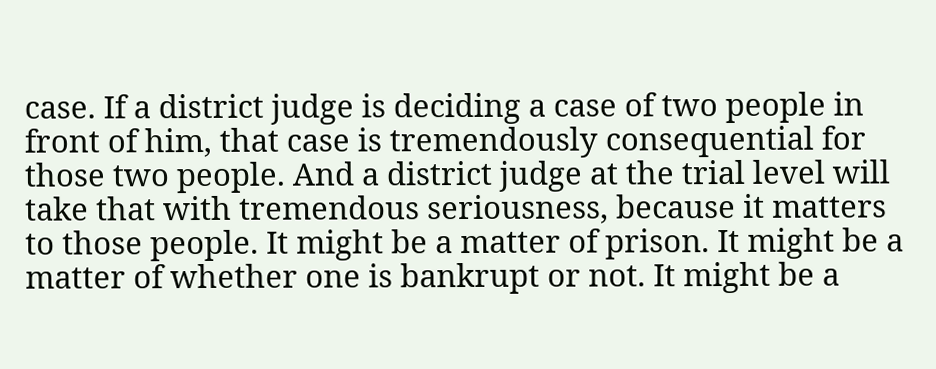case. If a district judge is deciding a case of two people in front of him, that case is tremendously consequential for those two people. And a district judge at the trial level will take that with tremendous seriousness, because it matters to those people. It might be a matter of prison. It might be a matter of whether one is bankrupt or not. It might be a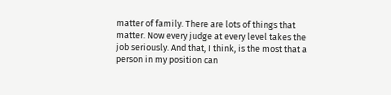matter of family. There are lots of things that matter. Now every judge at every level takes the job seriously. And that, I think, is the most that a person in my position can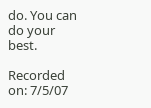do. You can do your best.

Recorded on: 7/5/07